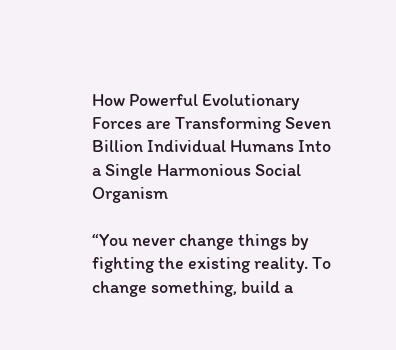How Powerful Evolutionary Forces are Transforming Seven Billion Individual Humans Into a Single Harmonious Social Organism

“You never change things by fighting the existing reality. To change something, build a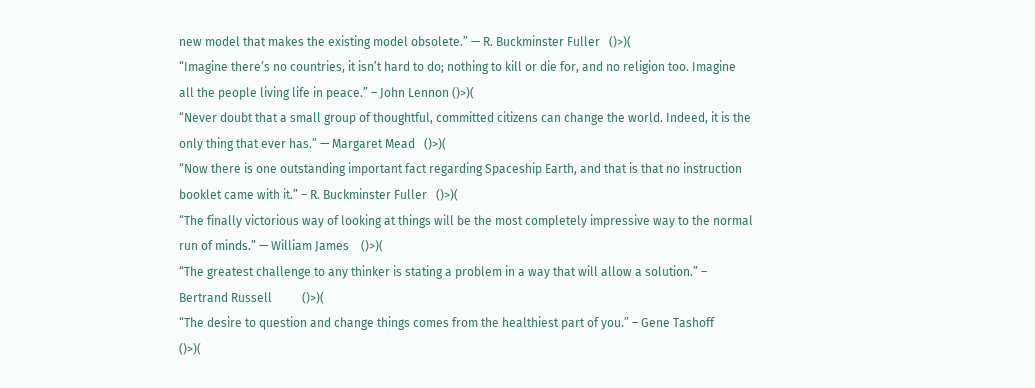new model that makes the existing model obsolete.” — R. Buckminster Fuller   ()>)(
“Imagine there’s no countries, it isn’t hard to do; nothing to kill or die for, and no religion too. Imagine all the people living life in peace.” – John Lennon ()>)(
“Never doubt that a small group of thoughtful, committed citizens can change the world. Indeed, it is the only thing that ever has.” — Margaret Mead   ()>)(
“Now there is one outstanding important fact regarding Spaceship Earth, and that is that no instruction booklet came with it.” – R. Buckminster Fuller   ()>)(
“The finally victorious way of looking at things will be the most completely impressive way to the normal run of minds.” — William James    ()>)(
“The greatest challenge to any thinker is stating a problem in a way that will allow a solution.” – Bertrand Russell          ()>)(
“The desire to question and change things comes from the healthiest part of you.” – Gene Tashoff           ()>)(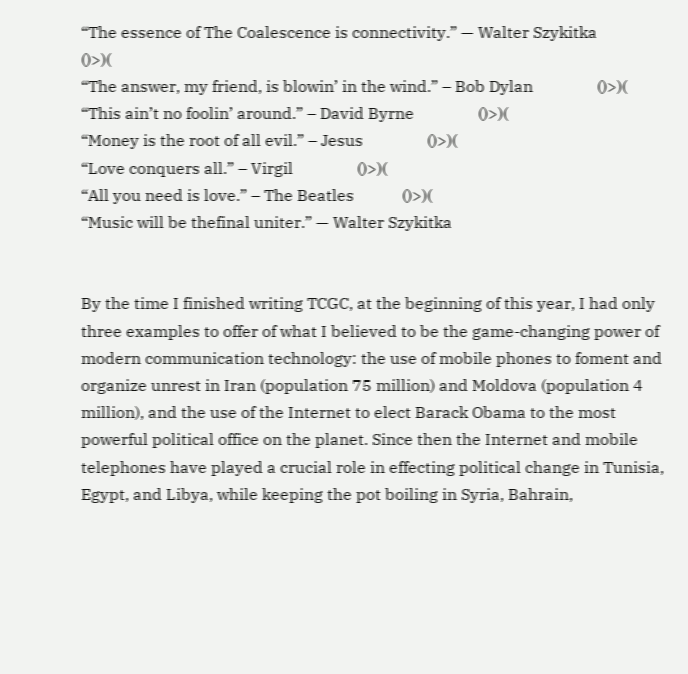“The essence of The Coalescence is connectivity.” — Walter Szykitka                ()>)(
“The answer, my friend, is blowin’ in the wind.” – Bob Dylan                ()>)(
“This ain’t no foolin’ around.” – David Byrne                ()>)(
“Money is the root of all evil.” – Jesus                ()>)(
“Love conquers all.” – Virgil                ()>)(
“All you need is love.” – The Beatles            ()>)(
“Music will be thefinal uniter.” — Walter Szykitka


By the time I finished writing TCGC, at the beginning of this year, I had only three examples to offer of what I believed to be the game-changing power of modern communication technology: the use of mobile phones to foment and organize unrest in Iran (population 75 million) and Moldova (population 4 million), and the use of the Internet to elect Barack Obama to the most powerful political office on the planet. Since then the Internet and mobile telephones have played a crucial role in effecting political change in Tunisia, Egypt, and Libya, while keeping the pot boiling in Syria, Bahrain,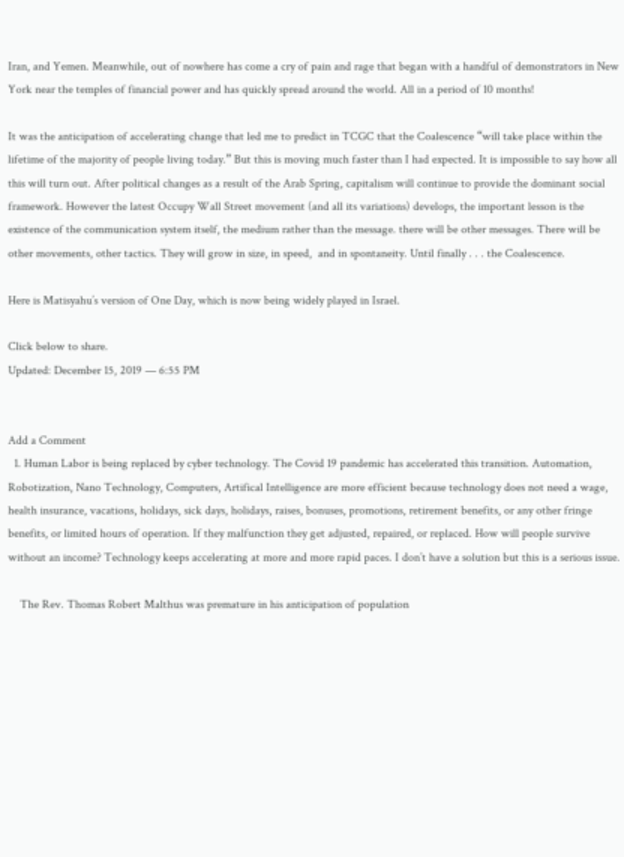Iran, and Yemen. Meanwhile, out of nowhere has come a cry of pain and rage that began with a handful of demonstrators in New York near the temples of financial power and has quickly spread around the world. All in a period of 10 months!

It was the anticipation of accelerating change that led me to predict in TCGC that the Coalescence “will take place within the lifetime of the majority of people living today.” But this is moving much faster than I had expected. It is impossible to say how all this will turn out. After political changes as a result of the Arab Spring, capitalism will continue to provide the dominant social framework. However the latest Occupy Wall Street movement (and all its variations) develops, the important lesson is the existence of the communication system itself, the medium rather than the message. there will be other messages. There will be other movements, other tactics. They will grow in size, in speed,  and in spontaneity. Until finally . . . the Coalescence.

Here is Matisyahu’s version of One Day, which is now being widely played in Israel.

Click below to share.
Updated: December 15, 2019 — 6:55 PM


Add a Comment
  1. Human Labor is being replaced by cyber technology. The Covid 19 pandemic has accelerated this transition. Automation, Robotization, Nano Technology, Computers, Artifical Intelligence are more efficient because technology does not need a wage, health insurance, vacations, holidays, sick days, holidays, raises, bonuses, promotions, retirement benefits, or any other fringe benefits, or limited hours of operation. If they malfunction they get adjusted, repaired, or replaced. How will people survive without an income? Technology keeps accelerating at more and more rapid paces. I don’t have a solution but this is a serious issue.

    The Rev. Thomas Robert Malthus was premature in his anticipation of population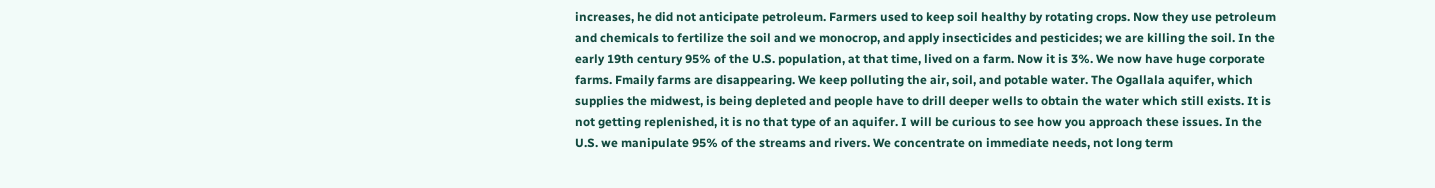increases, he did not anticipate petroleum. Farmers used to keep soil healthy by rotating crops. Now they use petroleum and chemicals to fertilize the soil and we monocrop, and apply insecticides and pesticides; we are killing the soil. In the early 19th century 95% of the U.S. population, at that time, lived on a farm. Now it is 3%. We now have huge corporate farms. Fmaily farms are disappearing. We keep polluting the air, soil, and potable water. The Ogallala aquifer, which supplies the midwest, is being depleted and people have to drill deeper wells to obtain the water which still exists. It is not getting replenished, it is no that type of an aquifer. I will be curious to see how you approach these issues. In the U.S. we manipulate 95% of the streams and rivers. We concentrate on immediate needs, not long term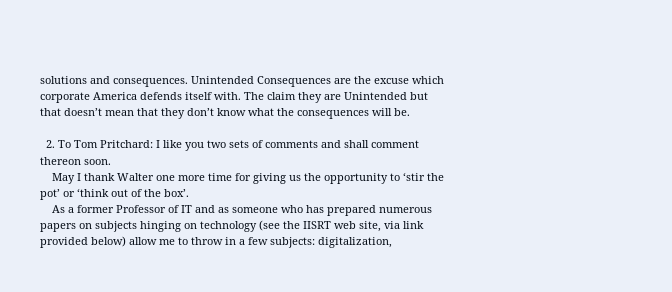solutions and consequences. Unintended Consequences are the excuse which corporate America defends itself with. The claim they are Unintended but that doesn’t mean that they don’t know what the consequences will be.

  2. To Tom Pritchard: I like you two sets of comments and shall comment thereon soon.
    May I thank Walter one more time for giving us the opportunity to ‘stir the pot’ or ‘think out of the box’.
    As a former Professor of IT and as someone who has prepared numerous papers on subjects hinging on technology (see the IISRT web site, via link provided below) allow me to throw in a few subjects: digitalization,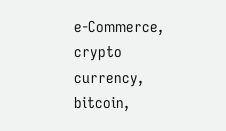e-Commerce, crypto currency, bitcoin,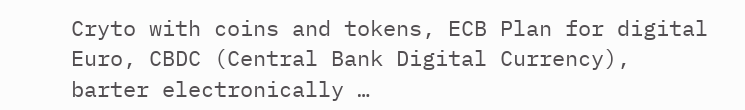Cryto with coins and tokens, ECB Plan for digital Euro, CBDC (Central Bank Digital Currency), barter electronically …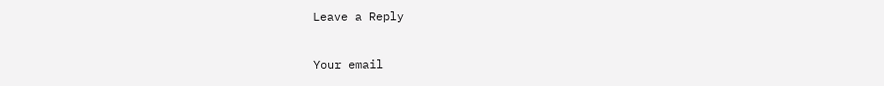Leave a Reply

Your email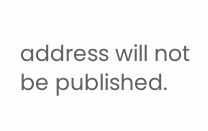address will not be published.